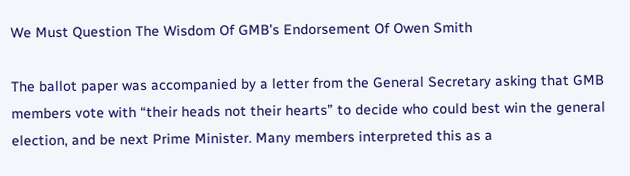We Must Question The Wisdom Of GMB’s Endorsement Of Owen Smith

The ballot paper was accompanied by a letter from the General Secretary asking that GMB members vote with “their heads not their hearts” to decide who could best win the general election, and be next Prime Minister. Many members interpreted this as a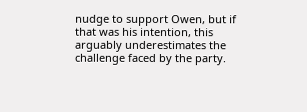nudge to support Owen, but if that was his intention, this arguably underestimates the challenge faced by the party.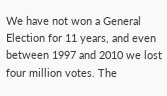We have not won a General Election for 11 years, and even between 1997 and 2010 we lost four million votes. The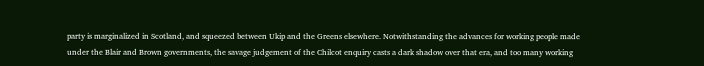party is marginalized in Scotland, and squeezed between Ukip and the Greens elsewhere. Notwithstanding the advances for working people made under the Blair and Brown governments, the savage judgement of the Chilcot enquiry casts a dark shadow over that era, and too many working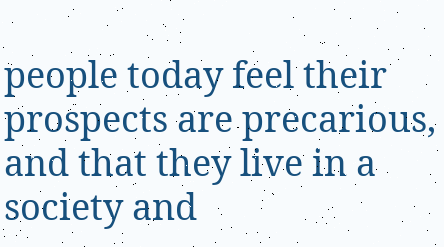people today feel their prospects are precarious, and that they live in a society and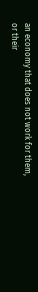an economy that does not work for them, or their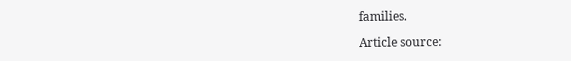families.

Article source: